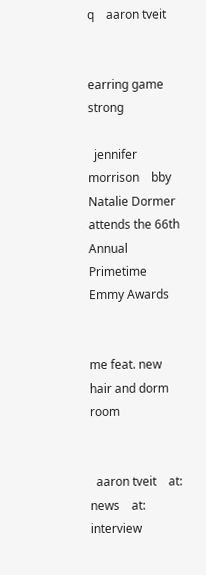q    aaron tveit


earring game strong

  jennifer morrison    bby
Natalie Dormer attends the 66th Annual Primetime Emmy Awards


me feat. new hair and dorm room


  aaron tveit    at: news    at: interview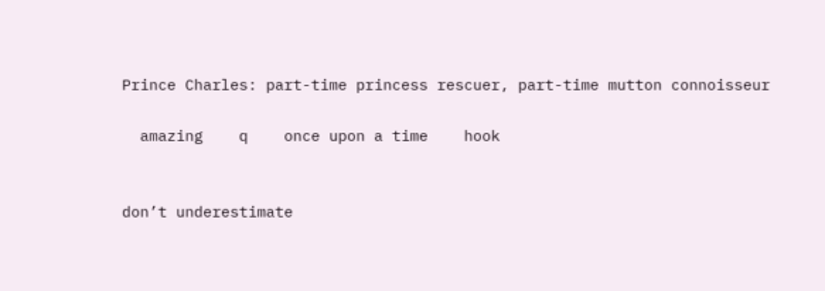Prince Charles: part-time princess rescuer, part-time mutton connoisseur

  amazing    q    once upon a time    hook


don’t underestimate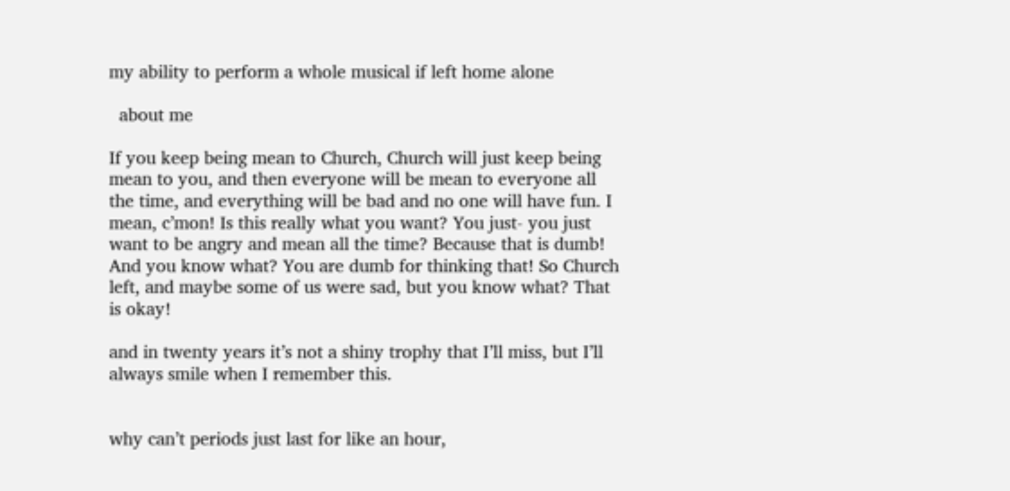my ability to perform a whole musical if left home alone

  about me

If you keep being mean to Church, Church will just keep being mean to you, and then everyone will be mean to everyone all the time, and everything will be bad and no one will have fun. I mean, c’mon! Is this really what you want? You just- you just want to be angry and mean all the time? Because that is dumb! And you know what? You are dumb for thinking that! So Church left, and maybe some of us were sad, but you know what? That is okay!

and in twenty years it’s not a shiny trophy that I’ll miss, but I’ll always smile when I remember this.


why can’t periods just last for like an hour,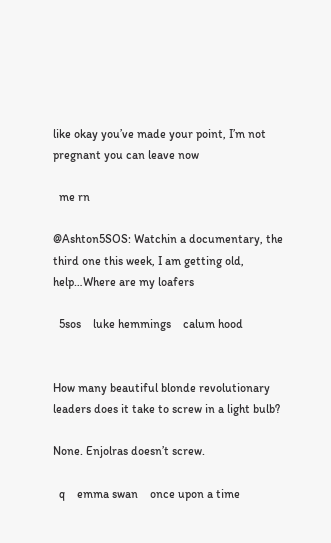like okay you’ve made your point, I’m not pregnant you can leave now

  me rn

@Ashton5SOS: Watchin a documentary, the third one this week, I am getting old, help…Where are my loafers

  5sos    luke hemmings    calum hood


How many beautiful blonde revolutionary leaders does it take to screw in a light bulb?

None. Enjolras doesn’t screw.

  q    emma swan    once upon a time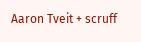Aaron Tveit + scruff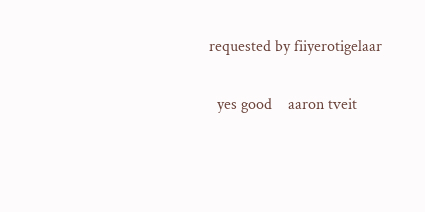requested by fiiyerotigelaar

  yes good    aaron tveit